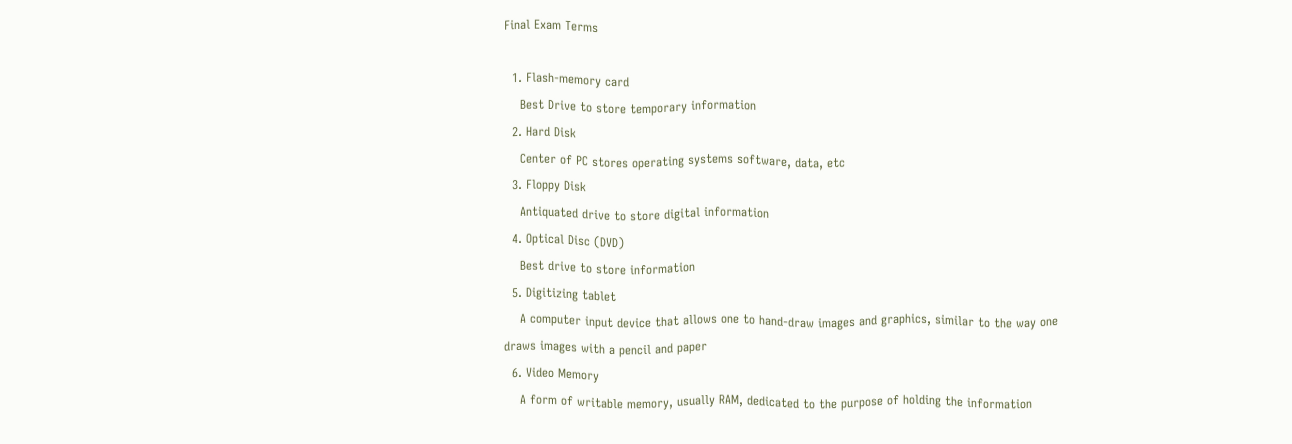Final Exam Terms

  1. Flash-memory card
    Best Drive to store temporary information
  2. Hard Disk
    Center of PC stores operating systems software, data, etc
  3. Floppy Disk
    Antiquated drive to store digital information
  4. Optical Disc (DVD)
    Best drive to store information
  5. Digitizing tablet
    A computer input device that allows one to hand-draw images and graphics, similar to the way one draws images with a pencil and paper
  6. Video Memory
    A form of writable memory, usually RAM, dedicated to the purpose of holding the information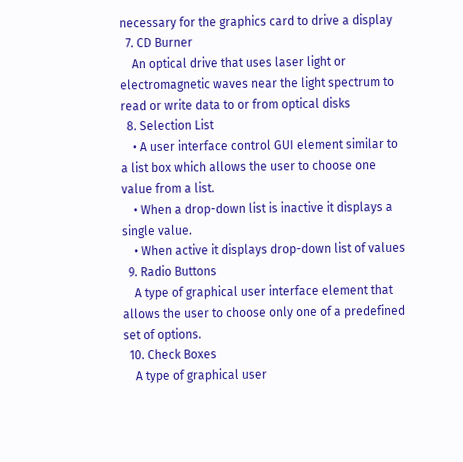necessary for the graphics card to drive a display
  7. CD Burner
    An optical drive that uses laser light or electromagnetic waves near the light spectrum to read or write data to or from optical disks
  8. Selection List
    • A user interface control GUI element similar to a list box which allows the user to choose one value from a list.
    • When a drop-down list is inactive it displays a single value.
    • When active it displays drop-down list of values
  9. Radio Buttons
    A type of graphical user interface element that allows the user to choose only one of a predefined set of options.
  10. Check Boxes
    A type of graphical user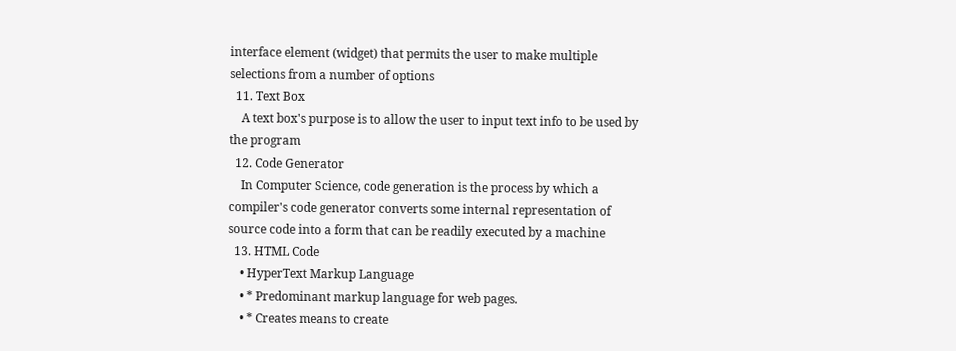interface element (widget) that permits the user to make multiple selections from a number of options
  11. Text Box
    A text box's purpose is to allow the user to input text info to be used by the program
  12. Code Generator
    In Computer Science, code generation is the process by which a compiler's code generator converts some internal representation of source code into a form that can be readily executed by a machine
  13. HTML Code
    • HyperText Markup Language
    • * Predominant markup language for web pages.
    • * Creates means to create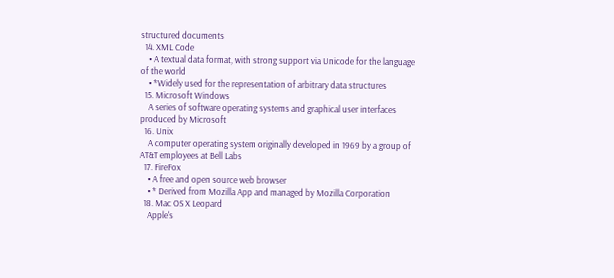structured documents
  14. XML Code
    • A textual data format, with strong support via Unicode for the language of the world
    • *Widely used for the representation of arbitrary data structures
  15. Microsoft Windows
    A series of software operating systems and graphical user interfaces produced by Microsoft
  16. Unix
    A computer operating system originally developed in 1969 by a group of AT&T employees at Bell Labs
  17. FireFox
    • A free and open source web browser
    • * Derived from Mozilla App and managed by Mozilla Corporation
  18. Mac OS X Leopard
    Apple's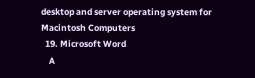desktop and server operating system for Macintosh Computers
  19. Microsoft Word
    A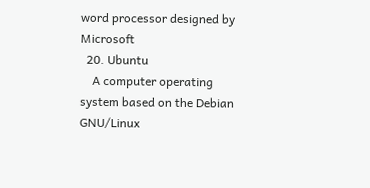word processor designed by Microsoft
  20. Ubuntu
    A computer operating system based on the Debian GNU/Linux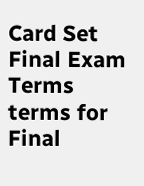Card Set
Final Exam Terms
terms for Final